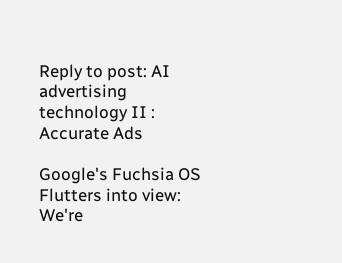Reply to post: AI advertising technology II : Accurate Ads

Google's Fuchsia OS Flutters into view: We're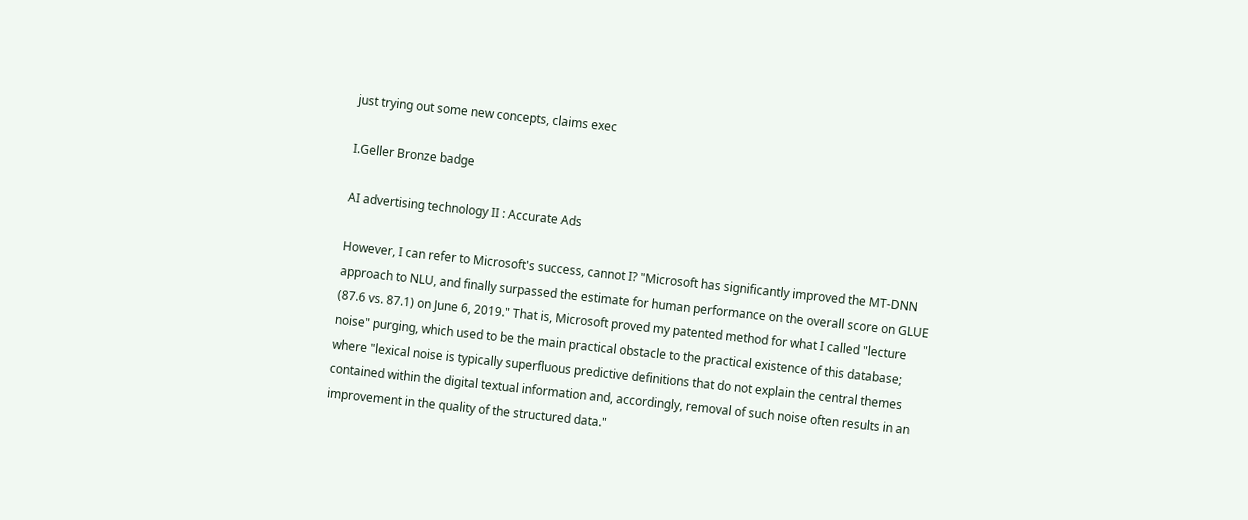just trying out some new concepts, claims exec

I.Geller Bronze badge

AI advertising technology II : Accurate Ads

However, I can refer to Microsoft's success, cannot I? "Microsoft has significantly improved the MT-DNN approach to NLU, and finally surpassed the estimate for human performance on the overall score on GLUE (87.6 vs. 87.1) on June 6, 2019." That is, Microsoft proved my patented method for what I called "lecture noise" purging, which used to be the main practical obstacle to the practical existence of this database; where "lexical noise is typically superfluous predictive definitions that do not explain the central themes contained within the digital textual information and, accordingly, removal of such noise often results in an improvement in the quality of the structured data."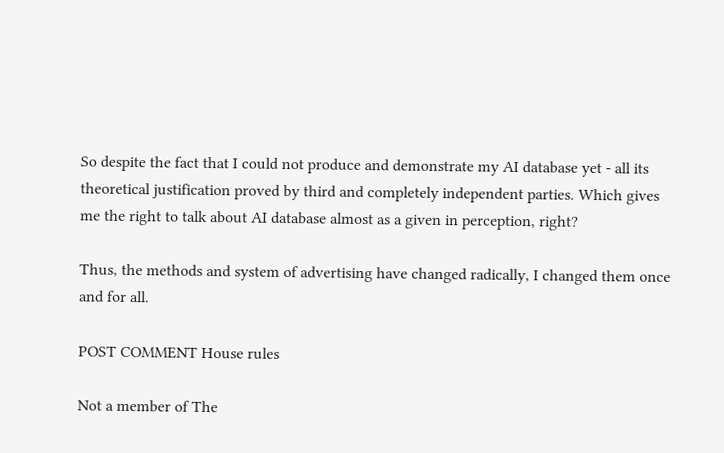So despite the fact that I could not produce and demonstrate my AI database yet - all its theoretical justification proved by third and completely independent parties. Which gives me the right to talk about AI database almost as a given in perception, right?

Thus, the methods and system of advertising have changed radically, I changed them once and for all.

POST COMMENT House rules

Not a member of The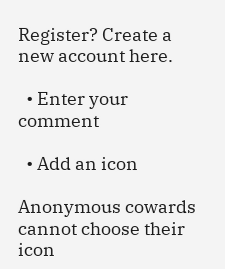Register? Create a new account here.

  • Enter your comment

  • Add an icon

Anonymous cowards cannot choose their icon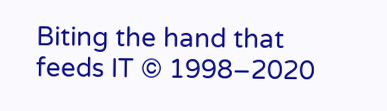Biting the hand that feeds IT © 1998–2020